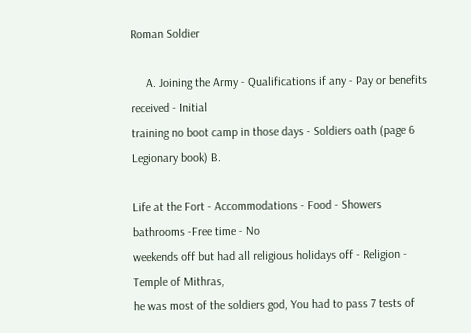Roman Soldier

     A. Joining the Army - Qualifications if any - Pay or benefits received - Initial
training no boot camp in those days - Soldiers oath (page 6 Legionary book) B.

Life at the Fort - Accommodations - Food - Showers bathrooms -Free time - No
weekends off but had all religious holidays off - Religion - Temple of Mithras,
he was most of the soldiers god, You had to pass 7 tests of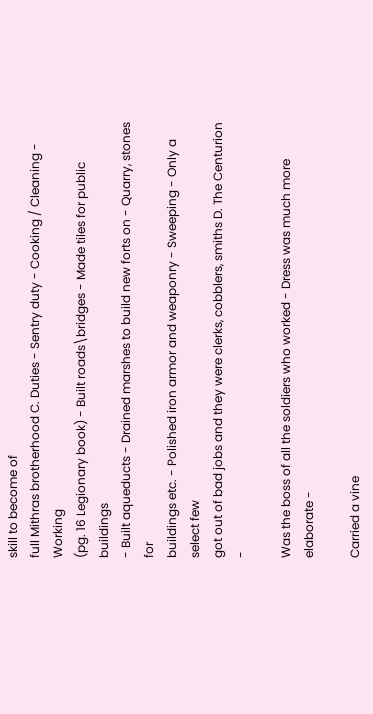skill to become of
full Mithras brotherhood C. Duties - Sentry duty - Cooking / Cleaning - Working
(pg. 16 Legionary book) - Built roads\bridges - Made tiles for public buildings
- Built aqueducts - Drained marshes to build new forts on - Quarry, stones for
buildings etc. - Polished iron armor and weaponry - Sweeping - Only a select few
got out of bad jobs and they were clerks, cobblers, smiths D. The Centurion -

Was the boss of all the soldiers who worked - Dress was much more elaborate -

Carried a vine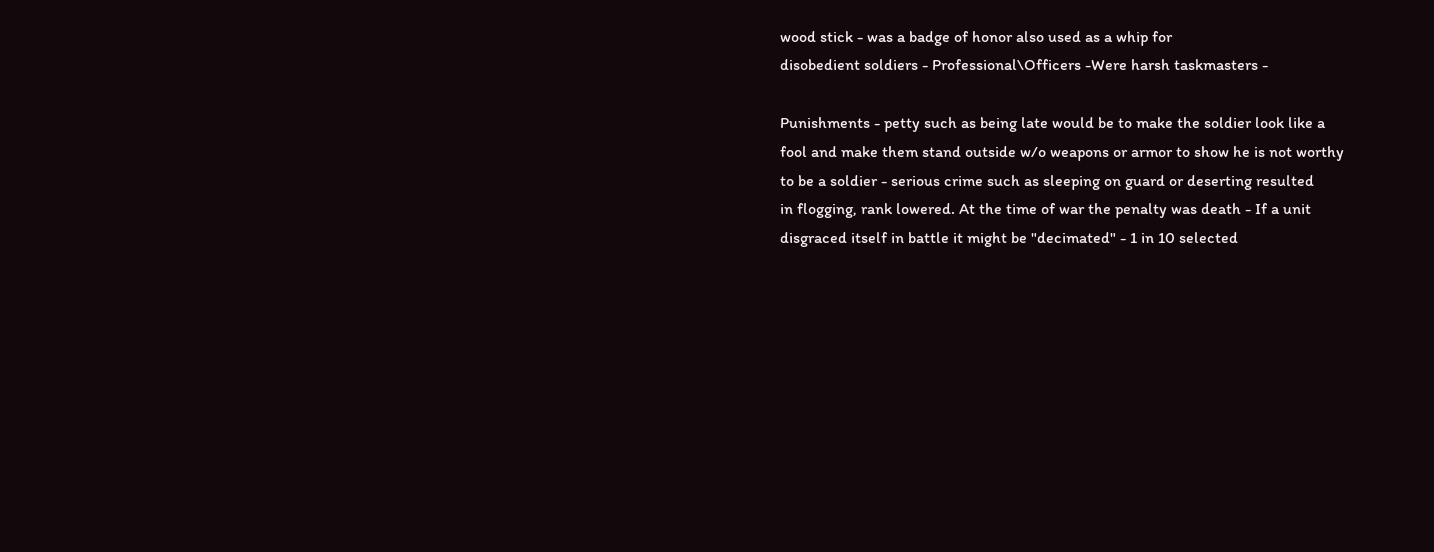wood stick - was a badge of honor also used as a whip for
disobedient soldiers - Professional\Officers -Were harsh taskmasters -

Punishments - petty such as being late would be to make the soldier look like a
fool and make them stand outside w/o weapons or armor to show he is not worthy
to be a soldier - serious crime such as sleeping on guard or deserting resulted
in flogging, rank lowered. At the time of war the penalty was death - If a unit
disgraced itself in battle it might be "decimated" - 1 in 10 selected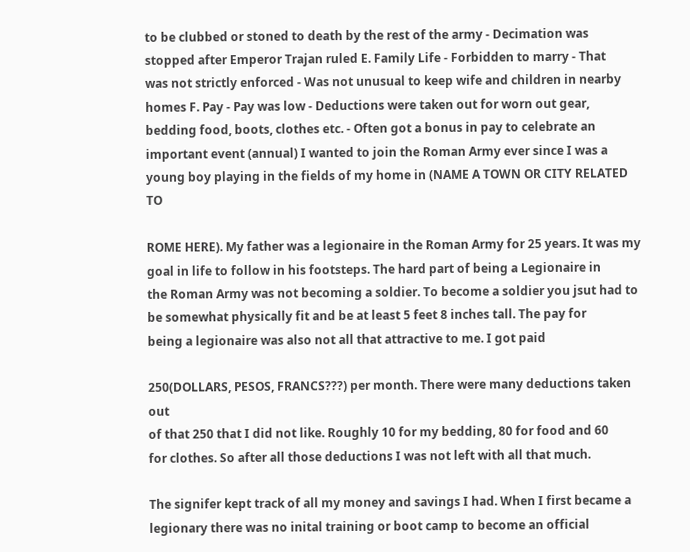to be clubbed or stoned to death by the rest of the army - Decimation was
stopped after Emperor Trajan ruled E. Family Life - Forbidden to marry - That
was not strictly enforced - Was not unusual to keep wife and children in nearby
homes F. Pay - Pay was low - Deductions were taken out for worn out gear,
bedding food, boots, clothes etc. - Often got a bonus in pay to celebrate an
important event (annual) I wanted to join the Roman Army ever since I was a
young boy playing in the fields of my home in (NAME A TOWN OR CITY RELATED TO

ROME HERE). My father was a legionaire in the Roman Army for 25 years. It was my
goal in life to follow in his footsteps. The hard part of being a Legionaire in
the Roman Army was not becoming a soldier. To become a soldier you jsut had to
be somewhat physically fit and be at least 5 feet 8 inches tall. The pay for
being a legionaire was also not all that attractive to me. I got paid

250(DOLLARS, PESOS, FRANCS???) per month. There were many deductions taken out
of that 250 that I did not like. Roughly 10 for my bedding, 80 for food and 60
for clothes. So after all those deductions I was not left with all that much.

The signifer kept track of all my money and savings I had. When I first became a
legionary there was no inital training or boot camp to become an official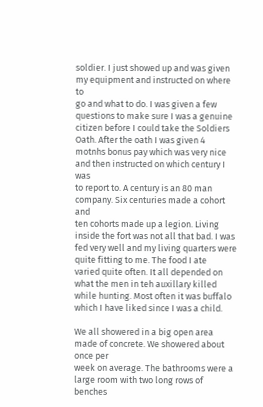soldier. I just showed up and was given my equipment and instructed on where to
go and what to do. I was given a few questions to make sure I was a genuine
citizen before I could take the Soldiers Oath. After the oath I was given 4
motnhs bonus pay which was very nice and then instructed on which century I was
to report to. A century is an 80 man company. Six centuries made a cohort and
ten cohorts made up a legion. Living inside the fort was not all that bad. I was
fed very well and my living quarters were quite fitting to me. The food I ate
varied quite often. It all depended on what the men in teh auxillary killed
while hunting. Most often it was buffalo which I have liked since I was a child.

We all showered in a big open area made of concrete. We showered about once per
week on average. The bathrooms were a large room with two long rows of benches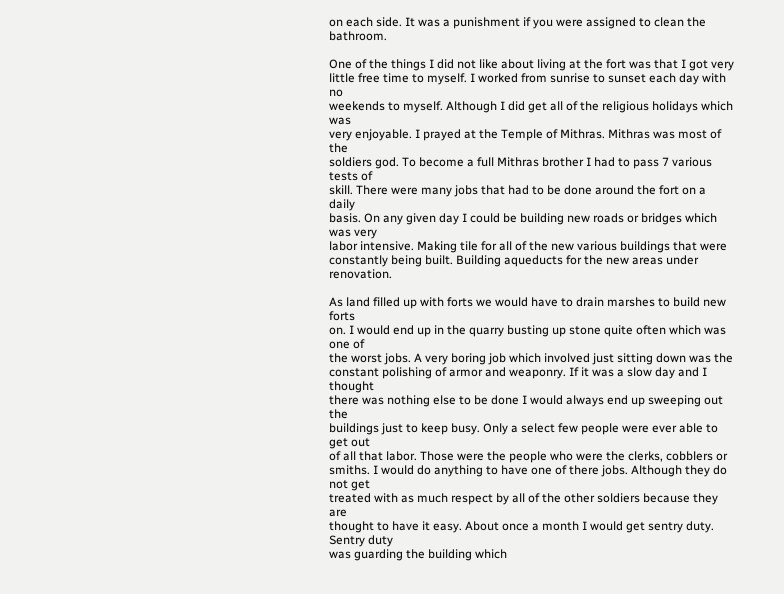on each side. It was a punishment if you were assigned to clean the bathroom.

One of the things I did not like about living at the fort was that I got very
little free time to myself. I worked from sunrise to sunset each day with no
weekends to myself. Although I did get all of the religious holidays which was
very enjoyable. I prayed at the Temple of Mithras. Mithras was most of the
soldiers god. To become a full Mithras brother I had to pass 7 various tests of
skill. There were many jobs that had to be done around the fort on a daily
basis. On any given day I could be building new roads or bridges which was very
labor intensive. Making tile for all of the new various buildings that were
constantly being built. Building aqueducts for the new areas under renovation.

As land filled up with forts we would have to drain marshes to build new forts
on. I would end up in the quarry busting up stone quite often which was one of
the worst jobs. A very boring job which involved just sitting down was the
constant polishing of armor and weaponry. If it was a slow day and I thought
there was nothing else to be done I would always end up sweeping out the
buildings just to keep busy. Only a select few people were ever able to get out
of all that labor. Those were the people who were the clerks, cobblers or
smiths. I would do anything to have one of there jobs. Although they do not get
treated with as much respect by all of the other soldiers because they are
thought to have it easy. About once a month I would get sentry duty. Sentry duty
was guarding the building which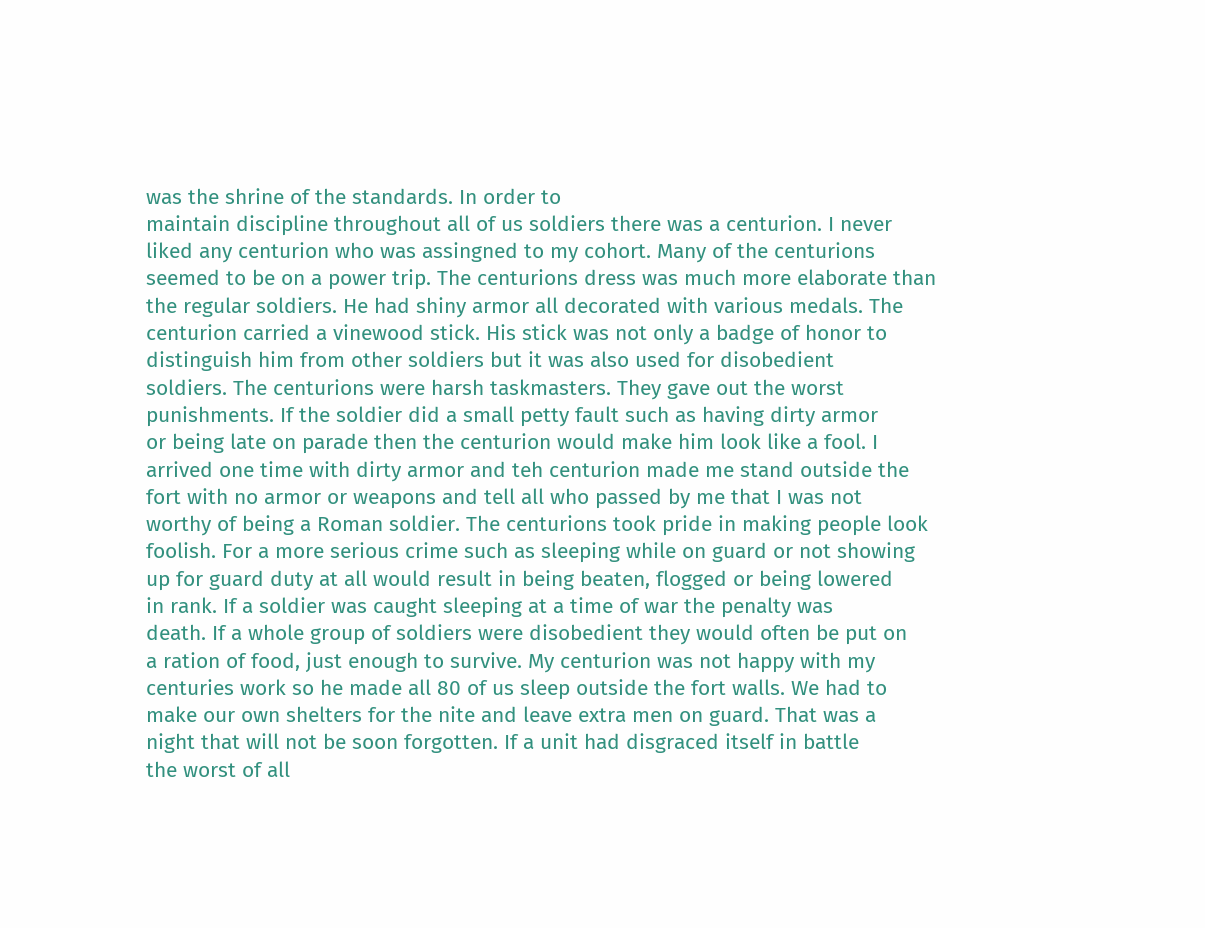was the shrine of the standards. In order to
maintain discipline throughout all of us soldiers there was a centurion. I never
liked any centurion who was assingned to my cohort. Many of the centurions
seemed to be on a power trip. The centurions dress was much more elaborate than
the regular soldiers. He had shiny armor all decorated with various medals. The
centurion carried a vinewood stick. His stick was not only a badge of honor to
distinguish him from other soldiers but it was also used for disobedient
soldiers. The centurions were harsh taskmasters. They gave out the worst
punishments. If the soldier did a small petty fault such as having dirty armor
or being late on parade then the centurion would make him look like a fool. I
arrived one time with dirty armor and teh centurion made me stand outside the
fort with no armor or weapons and tell all who passed by me that I was not
worthy of being a Roman soldier. The centurions took pride in making people look
foolish. For a more serious crime such as sleeping while on guard or not showing
up for guard duty at all would result in being beaten, flogged or being lowered
in rank. If a soldier was caught sleeping at a time of war the penalty was
death. If a whole group of soldiers were disobedient they would often be put on
a ration of food, just enough to survive. My centurion was not happy with my
centuries work so he made all 80 of us sleep outside the fort walls. We had to
make our own shelters for the nite and leave extra men on guard. That was a
night that will not be soon forgotten. If a unit had disgraced itself in battle
the worst of all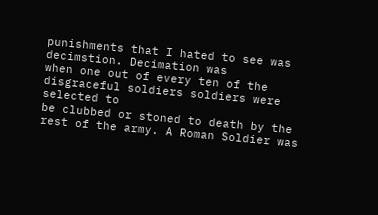punishments that I hated to see was decimstion. Decimation was
when one out of every ten of the disgraceful soldiers soldiers were selected to
be clubbed or stoned to death by the rest of the army. A Roman Soldier was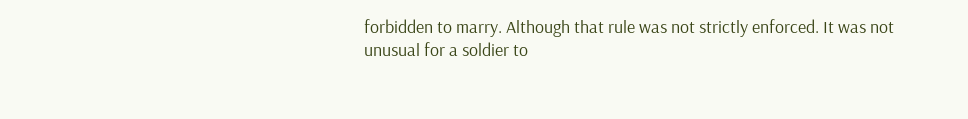forbidden to marry. Although that rule was not strictly enforced. It was not
unusual for a soldier to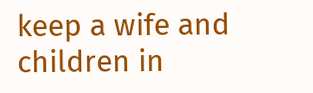keep a wife and children in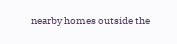nearby homes outside the